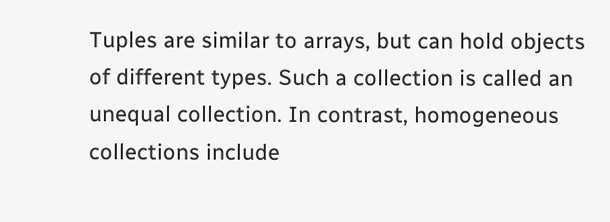Tuples are similar to arrays, but can hold objects of different types. Such a collection is called an unequal collection. In contrast, homogeneous collections include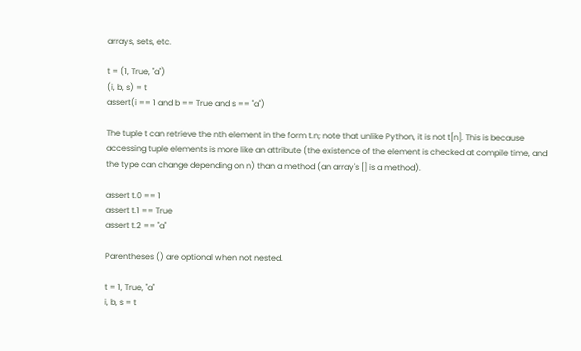arrays, sets, etc.

t = (1, True, "a")
(i, b, s) = t
assert(i == 1 and b == True and s == "a")

The tuple t can retrieve the nth element in the form t.n; note that unlike Python, it is not t[n]. This is because accessing tuple elements is more like an attribute (the existence of the element is checked at compile time, and the type can change depending on n) than a method (an array's [] is a method).

assert t.0 == 1
assert t.1 == True
assert t.2 == "a"

Parentheses () are optional when not nested.

t = 1, True, "a"
i, b, s = t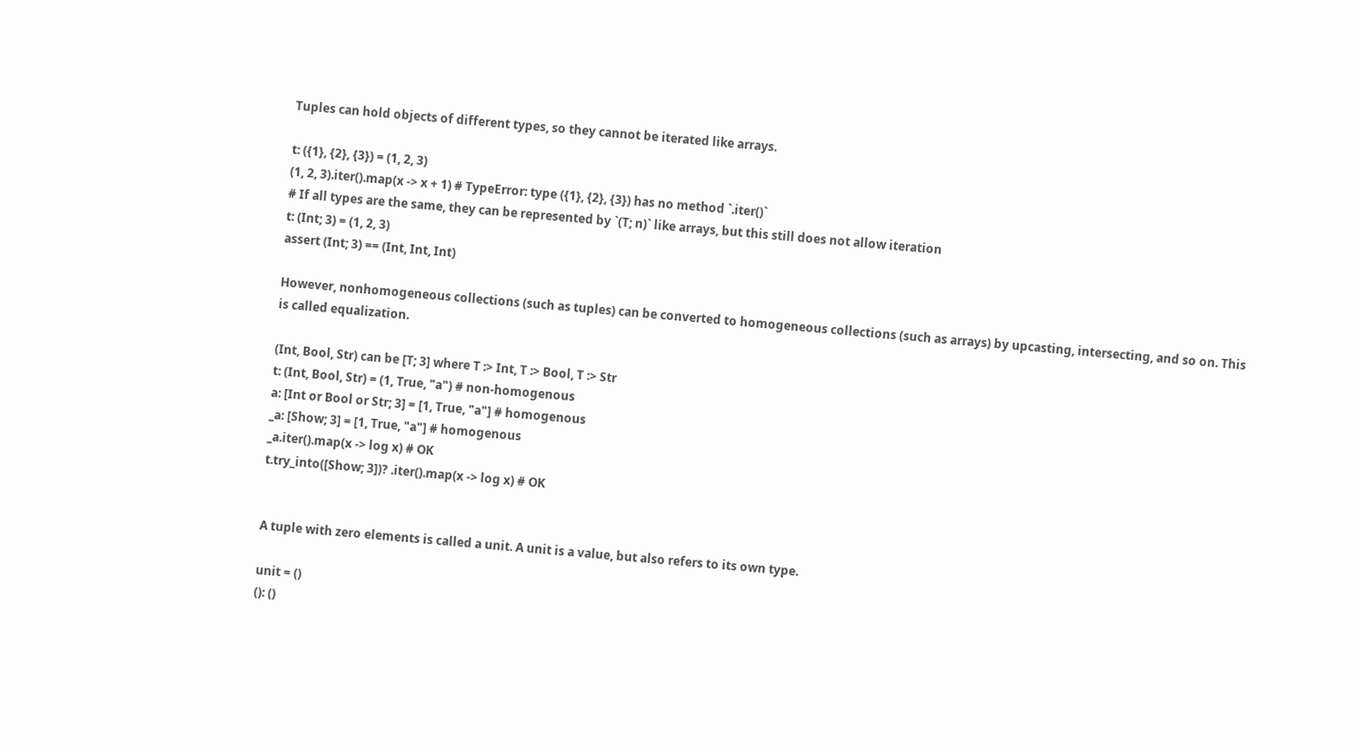Tuples can hold objects of different types, so they cannot be iterated like arrays.

t: ({1}, {2}, {3}) = (1, 2, 3)
(1, 2, 3).iter().map(x -> x + 1) # TypeError: type ({1}, {2}, {3}) has no method `.iter()`
# If all types are the same, they can be represented by `(T; n)` like arrays, but this still does not allow iteration
t: (Int; 3) = (1, 2, 3)
assert (Int; 3) == (Int, Int, Int)

However, nonhomogeneous collections (such as tuples) can be converted to homogeneous collections (such as arrays) by upcasting, intersecting, and so on. This is called equalization.

(Int, Bool, Str) can be [T; 3] where T :> Int, T :> Bool, T :> Str
t: (Int, Bool, Str) = (1, True, "a") # non-homogenous
a: [Int or Bool or Str; 3] = [1, True, "a"] # homogenous
_a: [Show; 3] = [1, True, "a"] # homogenous
_a.iter().map(x -> log x) # OK
t.try_into([Show; 3])? .iter().map(x -> log x) # OK


A tuple with zero elements is called a unit. A unit is a value, but also refers to its own type.

unit = ()
(): ()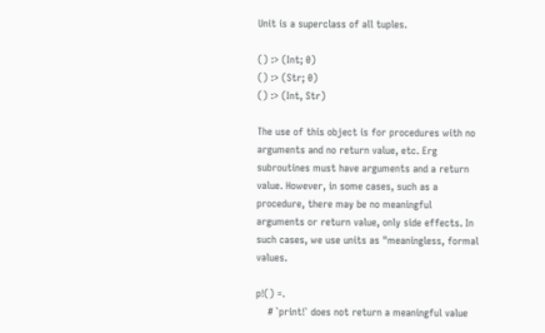Unit is a superclass of all tuples.

() :> (Int; 0)
() :> (Str; 0)
() :> (Int, Str)

The use of this object is for procedures with no arguments and no return value, etc. Erg subroutines must have arguments and a return value. However, in some cases, such as a procedure, there may be no meaningful arguments or return value, only side effects. In such cases, we use units as "meaningless, formal values.

p!() =.
    # `print!` does not return a meaningful value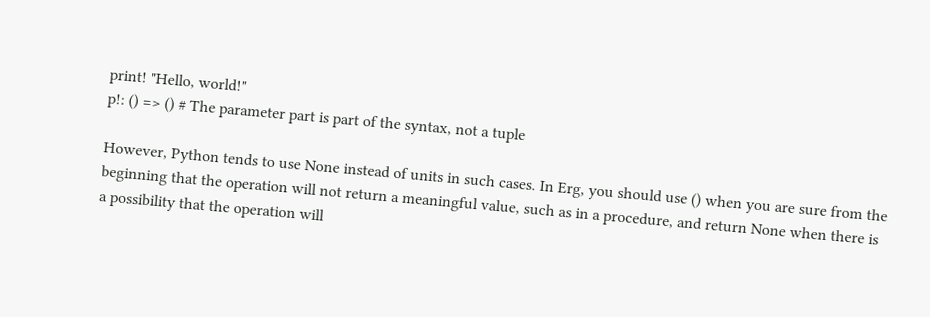print! "Hello, world!"
p!: () => () # The parameter part is part of the syntax, not a tuple

However, Python tends to use None instead of units in such cases. In Erg, you should use () when you are sure from the beginning that the operation will not return a meaningful value, such as in a procedure, and return None when there is a possibility that the operation will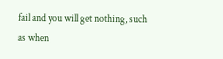fail and you will get nothing, such as when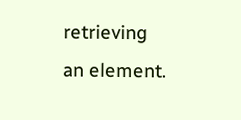retrieving an element.